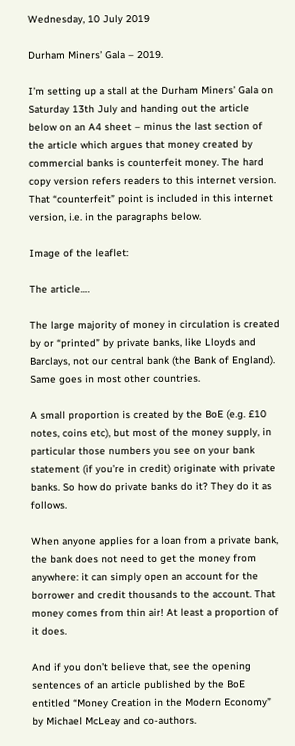Wednesday, 10 July 2019

Durham Miners’ Gala – 2019.

I’m setting up a stall at the Durham Miners’ Gala on Saturday 13th July and handing out the article below on an A4 sheet – minus the last section of the article which argues that money created by commercial banks is counterfeit money. The hard copy version refers readers to this internet version. That “counterfeit” point is included in this internet version, i.e. in the paragraphs below.

Image of the leaflet:

The article….

The large majority of money in circulation is created by or “printed” by private banks, like Lloyds and Barclays, not our central bank (the Bank of England). Same goes in most other countries.

A small proportion is created by the BoE (e.g. £10 notes, coins etc), but most of the money supply, in particular those numbers you see on your bank statement (if you’re in credit) originate with private banks. So how do private banks do it? They do it as follows.

When anyone applies for a loan from a private bank, the bank does not need to get the money from anywhere: it can simply open an account for the borrower and credit thousands to the account. That money comes from thin air! At least a proportion of it does.

And if you don’t believe that, see the opening sentences of an article published by the BoE entitled “Money Creation in the Modern Economy” by Michael McLeay and co-authors.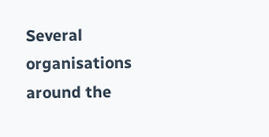Several organisations around the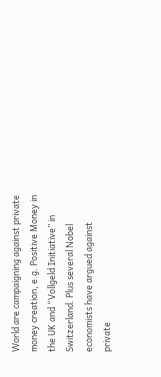World are campaigning against private money creation, e.g. Positive Money in the UK and “Vollgeld Initiative” in Switzerland. Plus several Nobel economists have argued against private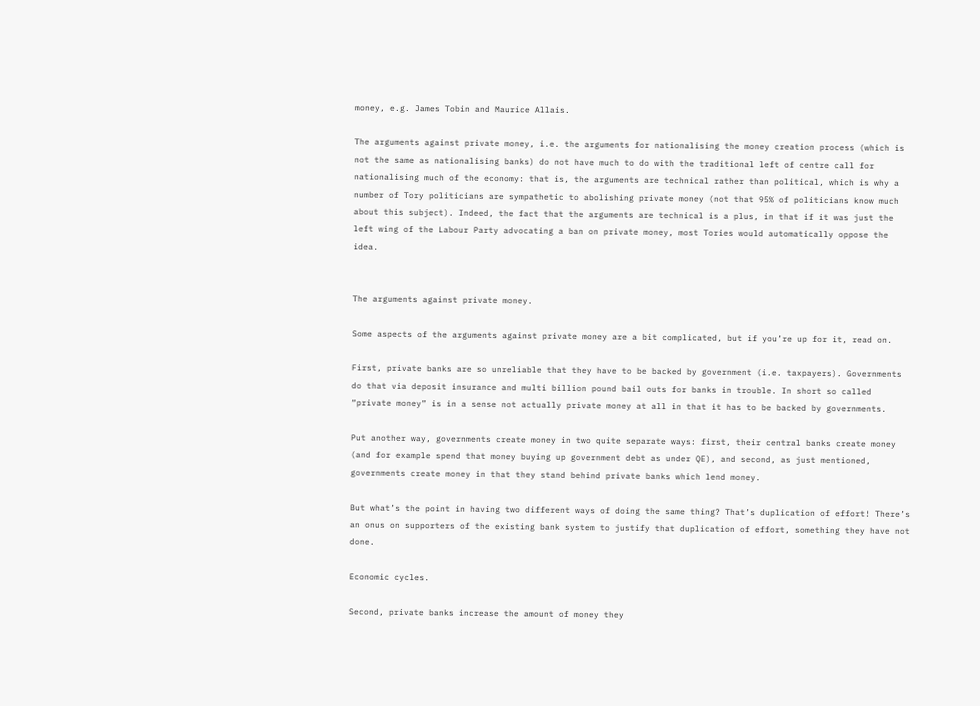money, e.g. James Tobin and Maurice Allais.

The arguments against private money, i.e. the arguments for nationalising the money creation process (which is not the same as nationalising banks) do not have much to do with the traditional left of centre call for nationalising much of the economy: that is, the arguments are technical rather than political, which is why a number of Tory politicians are sympathetic to abolishing private money (not that 95% of politicians know much about this subject). Indeed, the fact that the arguments are technical is a plus, in that if it was just the left wing of the Labour Party advocating a ban on private money, most Tories would automatically oppose the idea.


The arguments against private money.

Some aspects of the arguments against private money are a bit complicated, but if you’re up for it, read on.

First, private banks are so unreliable that they have to be backed by government (i.e. taxpayers). Governments do that via deposit insurance and multi billion pound bail outs for banks in trouble. In short so called “private money” is in a sense not actually private money at all in that it has to be backed by governments.

Put another way, governments create money in two quite separate ways: first, their central banks create money (and for example spend that money buying up government debt as under QE), and second, as just mentioned, governments create money in that they stand behind private banks which lend money.

But what’s the point in having two different ways of doing the same thing? That’s duplication of effort! There’s an onus on supporters of the existing bank system to justify that duplication of effort, something they have not done.

Economic cycles.

Second, private banks increase the amount of money they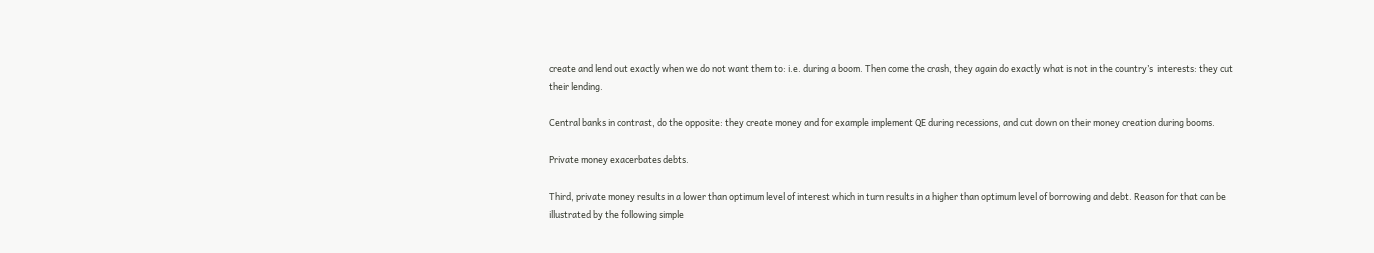create and lend out exactly when we do not want them to: i.e. during a boom. Then come the crash, they again do exactly what is not in the country’s  interests: they cut their lending.

Central banks in contrast, do the opposite: they create money and for example implement QE during recessions, and cut down on their money creation during booms.

Private money exacerbates debts.

Third, private money results in a lower than optimum level of interest which in turn results in a higher than optimum level of borrowing and debt. Reason for that can be illustrated by the following simple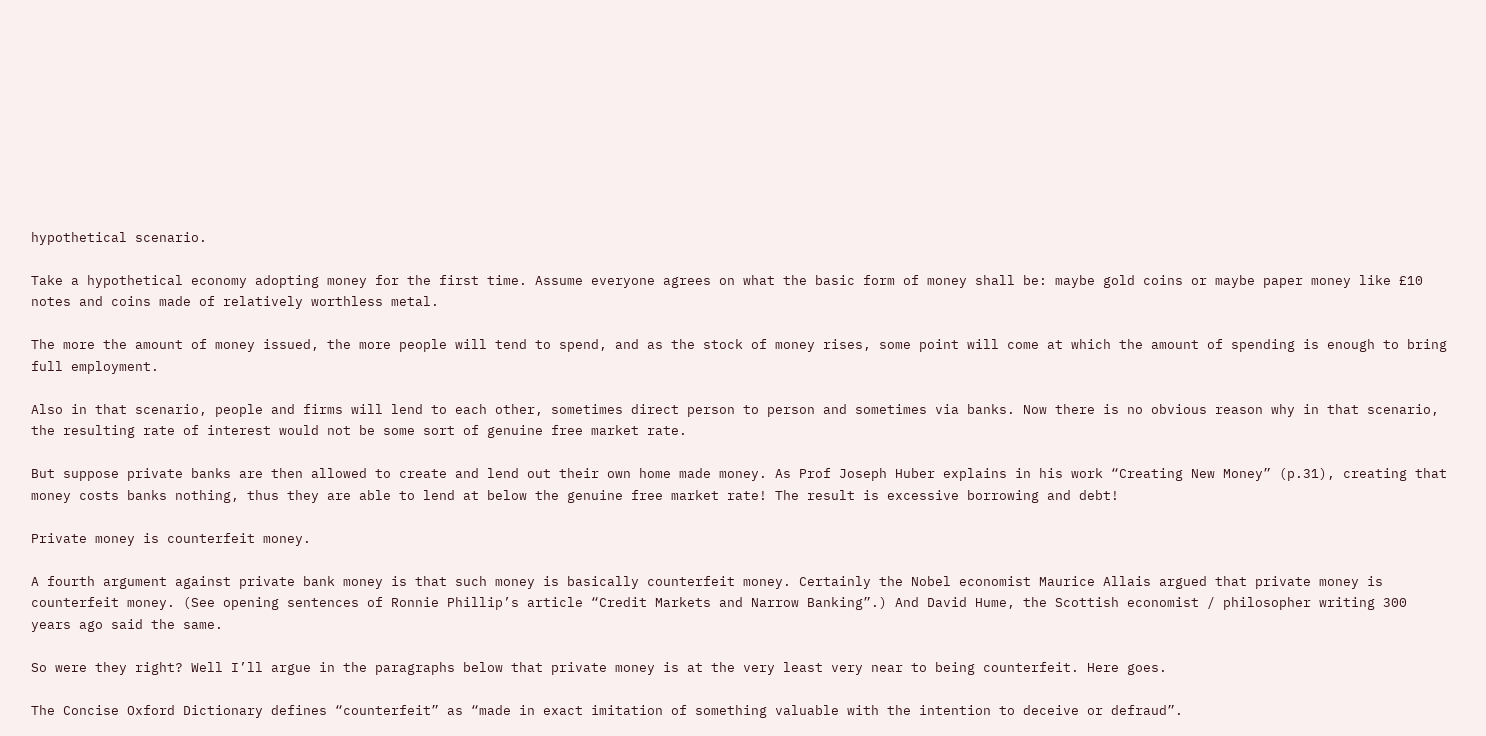hypothetical scenario.

Take a hypothetical economy adopting money for the first time. Assume everyone agrees on what the basic form of money shall be: maybe gold coins or maybe paper money like £10 notes and coins made of relatively worthless metal.

The more the amount of money issued, the more people will tend to spend, and as the stock of money rises, some point will come at which the amount of spending is enough to bring full employment.

Also in that scenario, people and firms will lend to each other, sometimes direct person to person and sometimes via banks. Now there is no obvious reason why in that scenario, the resulting rate of interest would not be some sort of genuine free market rate.

But suppose private banks are then allowed to create and lend out their own home made money. As Prof Joseph Huber explains in his work “Creating New Money” (p.31), creating that money costs banks nothing, thus they are able to lend at below the genuine free market rate! The result is excessive borrowing and debt!

Private money is counterfeit money.

A fourth argument against private bank money is that such money is basically counterfeit money. Certainly the Nobel economist Maurice Allais argued that private money is counterfeit money. (See opening sentences of Ronnie Phillip’s article “Credit Markets and Narrow Banking”.) And David Hume, the Scottish economist / philosopher writing 300 years ago said the same.

So were they right? Well I’ll argue in the paragraphs below that private money is at the very least very near to being counterfeit. Here goes.

The Concise Oxford Dictionary defines “counterfeit” as “made in exact imitation of something valuable with the intention to deceive or defraud”.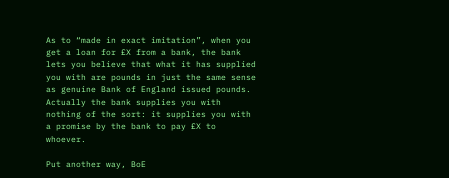As to “made in exact imitation”, when you get a loan for £X from a bank, the bank lets you believe that what it has supplied you with are pounds in just the same sense as genuine Bank of England issued pounds. Actually the bank supplies you with nothing of the sort: it supplies you with a promise by the bank to pay £X to whoever.

Put another way, BoE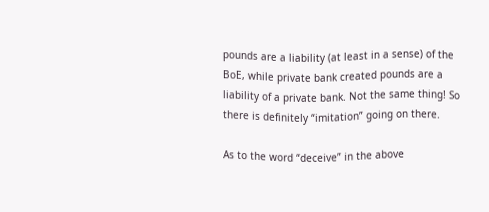pounds are a liability (at least in a sense) of the BoE, while private bank created pounds are a liability of a private bank. Not the same thing! So there is definitely “imitation” going on there.

As to the word “deceive” in the above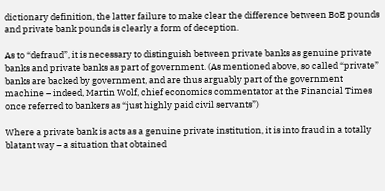dictionary definition, the latter failure to make clear the difference between BoE pounds and private bank pounds is clearly a form of deception.

As to “defraud”, it is necessary to distinguish between private banks as genuine private banks and private banks as part of government. (As mentioned above, so called “private” banks are backed by government, and are thus arguably part of the government machine – indeed, Martin Wolf, chief economics commentator at the Financial Times once referred to bankers as “just highly paid civil servants”)

Where a private bank is acts as a genuine private institution, it is into fraud in a totally blatant way – a situation that obtained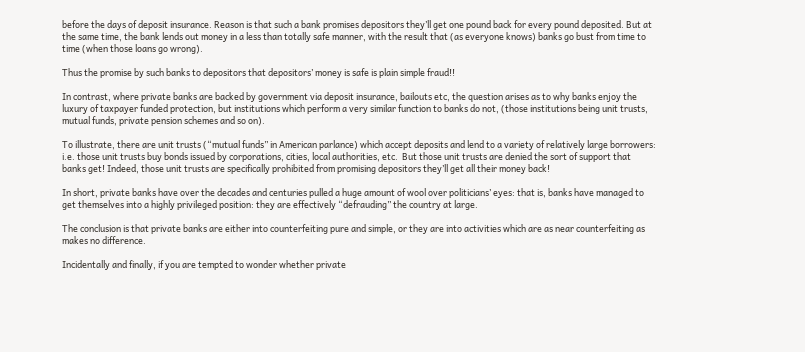before the days of deposit insurance. Reason is that such a bank promises depositors they’ll get one pound back for every pound deposited. But at the same time, the bank lends out money in a less than totally safe manner, with the result that (as everyone knows) banks go bust from time to time (when those loans go wrong).

Thus the promise by such banks to depositors that depositors’ money is safe is plain simple fraud!!

In contrast, where private banks are backed by government via deposit insurance, bailouts etc, the question arises as to why banks enjoy the luxury of taxpayer funded protection, but institutions which perform a very similar function to banks do not, (those institutions being unit trusts, mutual funds, private pension schemes and so on).

To illustrate, there are unit trusts (“mutual funds” in American parlance) which accept deposits and lend to a variety of relatively large borrowers: i.e. those unit trusts buy bonds issued by corporations, cities, local authorities, etc.  But those unit trusts are denied the sort of support that banks get! Indeed, those unit trusts are specifically prohibited from promising depositors they’ll get all their money back!

In short, private banks have over the decades and centuries pulled a huge amount of wool over politicians’ eyes: that is, banks have managed to get themselves into a highly privileged position: they are effectively “defrauding” the country at large.

The conclusion is that private banks are either into counterfeiting pure and simple, or they are into activities which are as near counterfeiting as makes no difference.

Incidentally and finally, if you are tempted to wonder whether private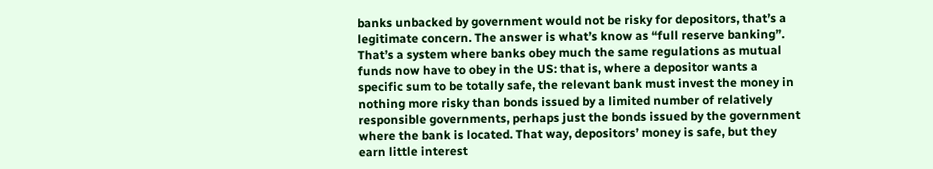banks unbacked by government would not be risky for depositors, that’s a legitimate concern. The answer is what’s know as “full reserve banking”. That’s a system where banks obey much the same regulations as mutual funds now have to obey in the US: that is, where a depositor wants a specific sum to be totally safe, the relevant bank must invest the money in nothing more risky than bonds issued by a limited number of relatively responsible governments, perhaps just the bonds issued by the government where the bank is located. That way, depositors’ money is safe, but they earn little interest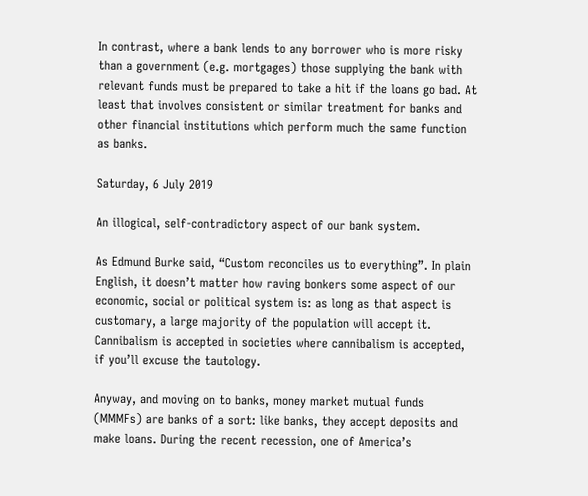In contrast, where a bank lends to any borrower who is more risky than a government (e.g. mortgages) those supplying the bank with relevant funds must be prepared to take a hit if the loans go bad. At least that involves consistent or similar treatment for banks and other financial institutions which perform much the same function as banks.

Saturday, 6 July 2019

An illogical, self-contradictory aspect of our bank system.

As Edmund Burke said, “Custom reconciles us to everything”. In plain English, it doesn’t matter how raving bonkers some aspect of our economic, social or political system is: as long as that aspect is customary, a large majority of the population will accept it. Cannibalism is accepted in societies where cannibalism is accepted, if you’ll excuse the tautology.

Anyway, and moving on to banks, money market mutual funds (MMMFs) are banks of a sort: like banks, they accept deposits and make loans. During the recent recession, one of America’s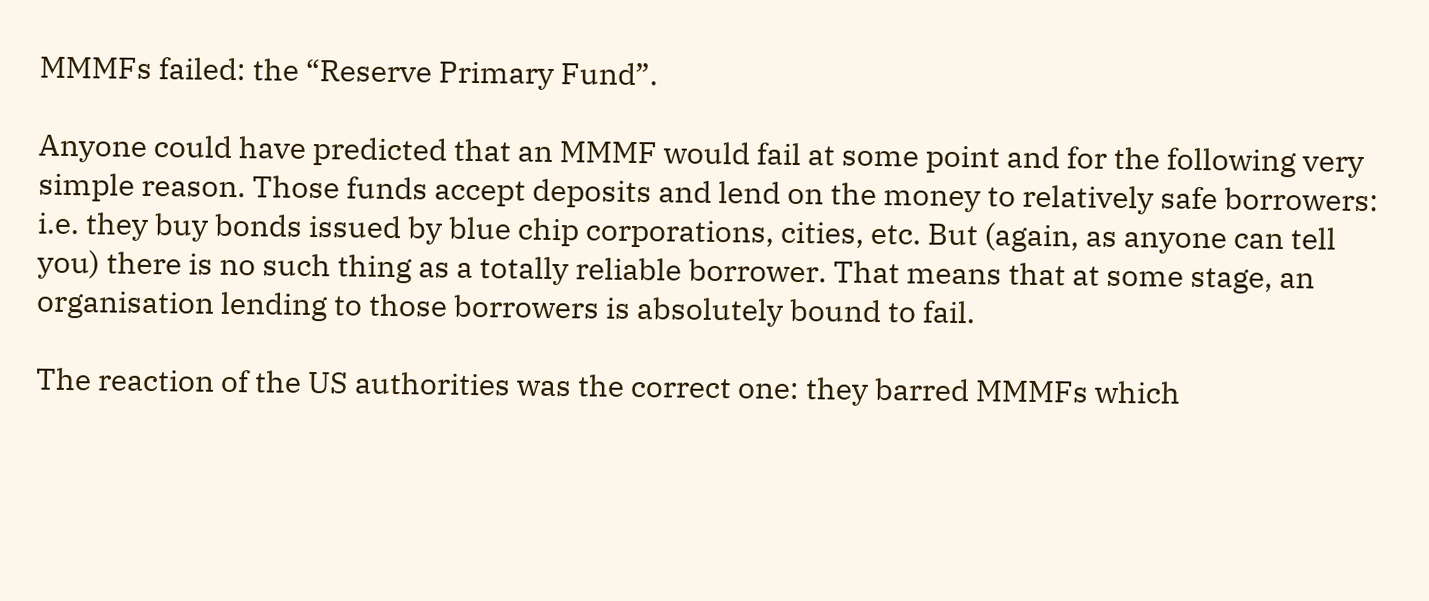MMMFs failed: the “Reserve Primary Fund”.

Anyone could have predicted that an MMMF would fail at some point and for the following very simple reason. Those funds accept deposits and lend on the money to relatively safe borrowers: i.e. they buy bonds issued by blue chip corporations, cities, etc. But (again, as anyone can tell you) there is no such thing as a totally reliable borrower. That means that at some stage, an organisation lending to those borrowers is absolutely bound to fail.

The reaction of the US authorities was the correct one: they barred MMMFs which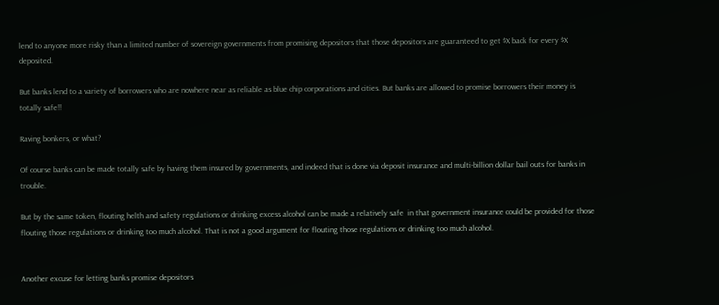lend to anyone more risky than a limited number of sovereign governments from promising depositors that those depositors are guaranteed to get $X back for every $X deposited.

But banks lend to a variety of borrowers who are nowhere near as reliable as blue chip corporations and cities. But banks are allowed to promise borrowers their money is totally safe!!

Raving bonkers, or what?

Of course banks can be made totally safe by having them insured by governments, and indeed that is done via deposit insurance and multi-billion dollar bail outs for banks in trouble.

But by the same token, flouting helth and safety regulations or drinking excess alcohol can be made a relatively safe  in that government insurance could be provided for those flouting those regulations or drinking too much alcohol. That is not a good argument for flouting those regulations or drinking too much alcohol.


Another excuse for letting banks promise depositors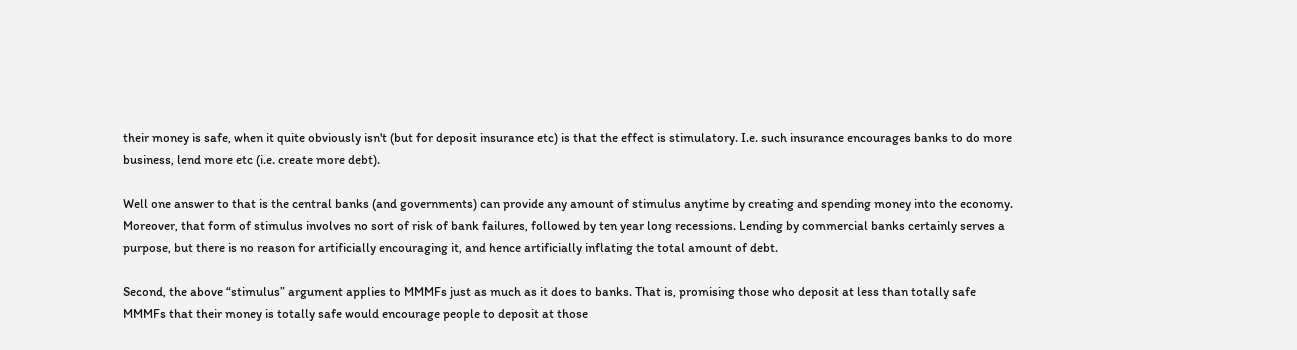their money is safe, when it quite obviously isn't (but for deposit insurance etc) is that the effect is stimulatory. I.e. such insurance encourages banks to do more business, lend more etc (i.e. create more debt).

Well one answer to that is the central banks (and governments) can provide any amount of stimulus anytime by creating and spending money into the economy. Moreover, that form of stimulus involves no sort of risk of bank failures, followed by ten year long recessions. Lending by commercial banks certainly serves a purpose, but there is no reason for artificially encouraging it, and hence artificially inflating the total amount of debt.

Second, the above “stimulus” argument applies to MMMFs just as much as it does to banks. That is, promising those who deposit at less than totally safe MMMFs that their money is totally safe would encourage people to deposit at those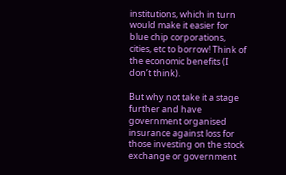institutions, which in turn would make it easier for blue chip corporations, cities, etc to borrow! Think of the economic benefits (I don’t think).

But why not take it a stage further and have government organised insurance against loss for those investing on the stock exchange or government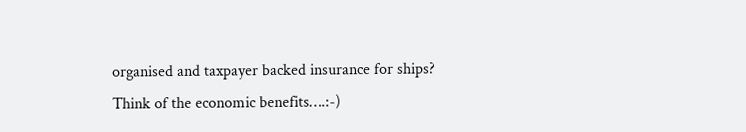organised and taxpayer backed insurance for ships? Think of the economic benefits….:-)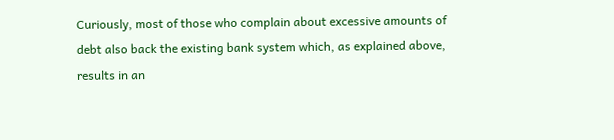Curiously, most of those who complain about excessive amounts of debt also back the existing bank system which, as explained above, results in an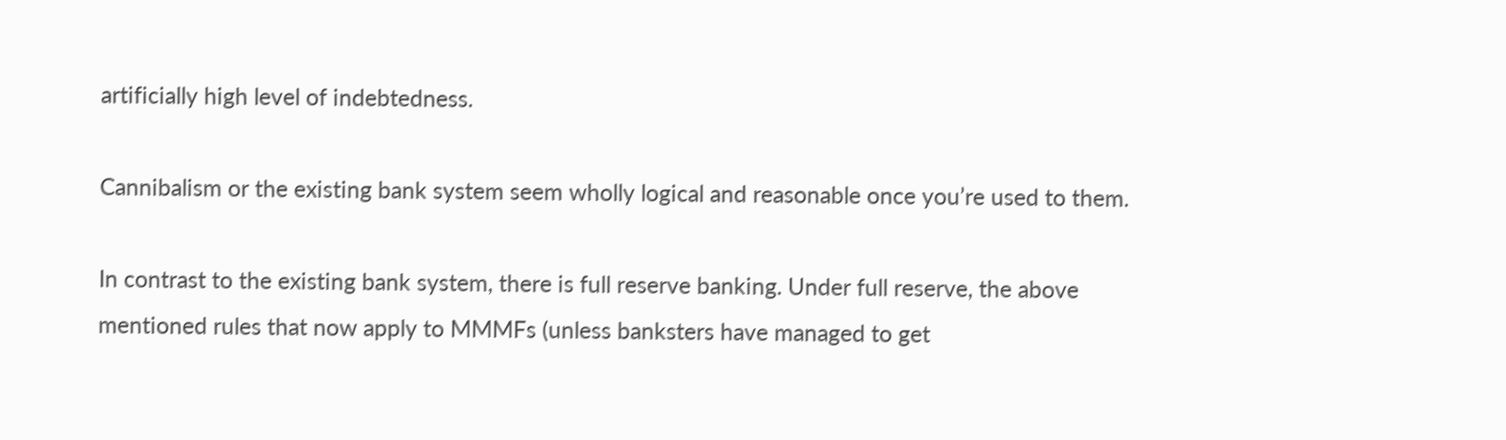artificially high level of indebtedness.

Cannibalism or the existing bank system seem wholly logical and reasonable once you’re used to them.

In contrast to the existing bank system, there is full reserve banking. Under full reserve, the above mentioned rules that now apply to MMMFs (unless banksters have managed to get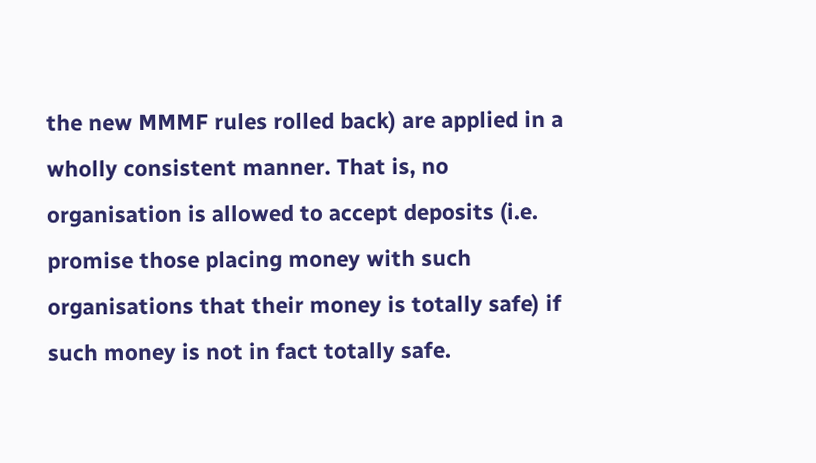the new MMMF rules rolled back) are applied in a wholly consistent manner. That is, no organisation is allowed to accept deposits (i.e. promise those placing money with such organisations that their money is totally safe) if such money is not in fact totally safe.